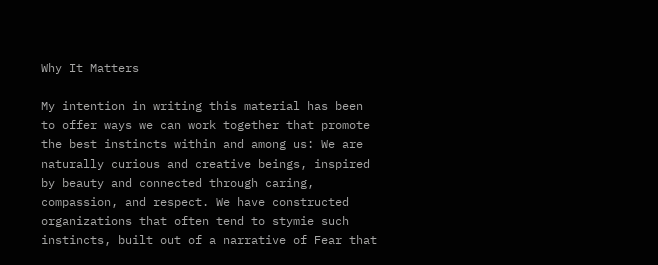Why It Matters

My intention in writing this material has been to offer ways we can work together that promote the best instincts within and among us: We are naturally curious and creative beings, inspired by beauty and connected through caring, compassion, and respect. We have constructed organizations that often tend to stymie such instincts, built out of a narrative of Fear that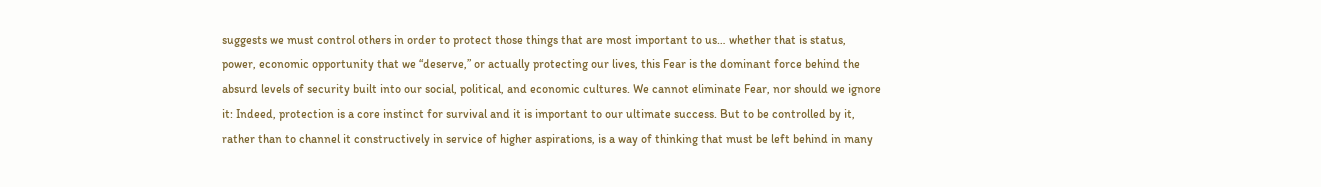suggests we must control others in order to protect those things that are most important to us… whether that is status, power, economic opportunity that we “deserve,” or actually protecting our lives, this Fear is the dominant force behind the absurd levels of security built into our social, political, and economic cultures. We cannot eliminate Fear, nor should we ignore it: Indeed, protection is a core instinct for survival and it is important to our ultimate success. But to be controlled by it, rather than to channel it constructively in service of higher aspirations, is a way of thinking that must be left behind in many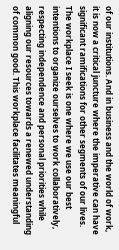of our institutions. And in business and the world of work, it is now a critical juncture where the imperative can have significant ramifications for other segments of our lives. The workplace I seek is one where we use our best intentions to organize ourselves to work collaboratively, respecting independence and personal priorities while aligning our resources towards a renewed understanding of common good. This workplace facilitates meaningful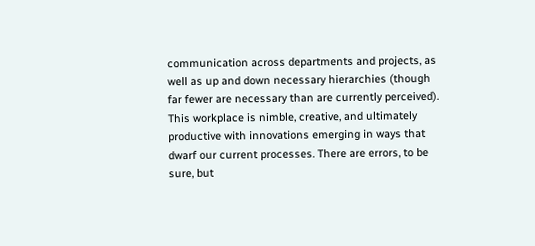communication across departments and projects, as well as up and down necessary hierarchies (though far fewer are necessary than are currently perceived). This workplace is nimble, creative, and ultimately productive with innovations emerging in ways that dwarf our current processes. There are errors, to be sure, but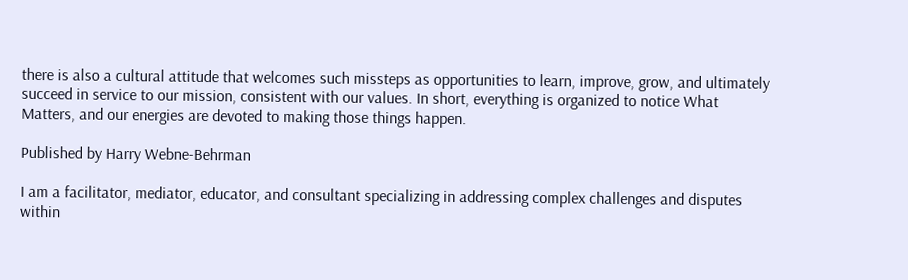there is also a cultural attitude that welcomes such missteps as opportunities to learn, improve, grow, and ultimately succeed in service to our mission, consistent with our values. In short, everything is organized to notice What Matters, and our energies are devoted to making those things happen.

Published by Harry Webne-Behrman

I am a facilitator, mediator, educator, and consultant specializing in addressing complex challenges and disputes within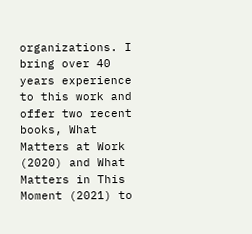organizations. I bring over 40 years experience to this work and offer two recent books, What Matters at Work (2020) and What Matters in This Moment (2021) to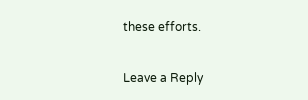these efforts.

Leave a Reply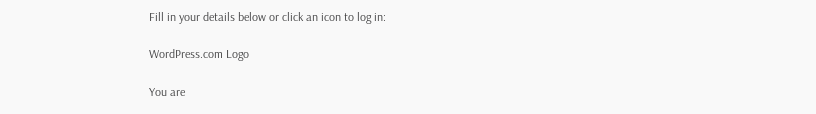Fill in your details below or click an icon to log in:

WordPress.com Logo

You are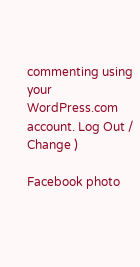commenting using your WordPress.com account. Log Out /  Change )

Facebook photo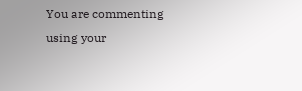You are commenting using your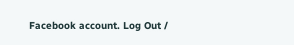Facebook account. Log Out /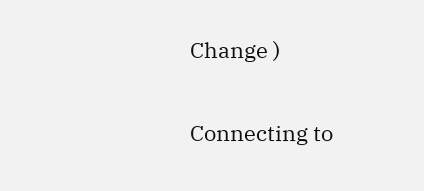Change )

Connecting to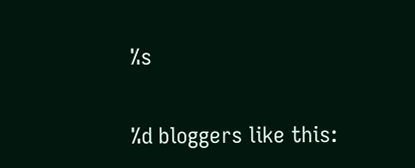%s

%d bloggers like this: